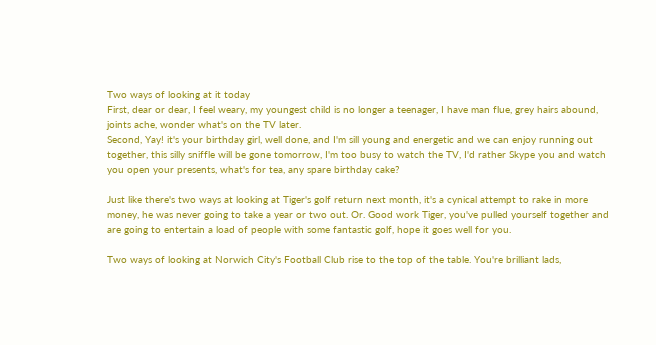Two ways of looking at it today
First, dear or dear, I feel weary, my youngest child is no longer a teenager, I have man flue, grey hairs abound, joints ache, wonder what's on the TV later.
Second, Yay! it's your birthday girl, well done, and I'm sill young and energetic and we can enjoy running out together, this silly sniffle will be gone tomorrow, I'm too busy to watch the TV, I'd rather Skype you and watch you open your presents, what's for tea, any spare birthday cake?

Just like there's two ways at looking at Tiger's golf return next month, it's a cynical attempt to rake in more money, he was never going to take a year or two out. Or. Good work Tiger, you've pulled yourself together and are going to entertain a load of people with some fantastic golf, hope it goes well for you.

Two ways of looking at Norwich City's Football Club rise to the top of the table. You're brilliant lads,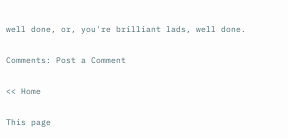well done, or, you're brilliant lads, well done.

Comments: Post a Comment

<< Home

This page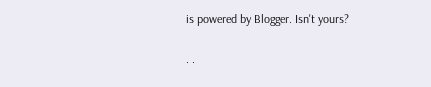is powered by Blogger. Isn't yours?

. .